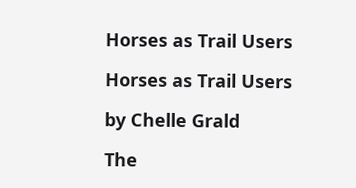Horses as Trail Users

Horses as Trail Users

by Chelle Grald

The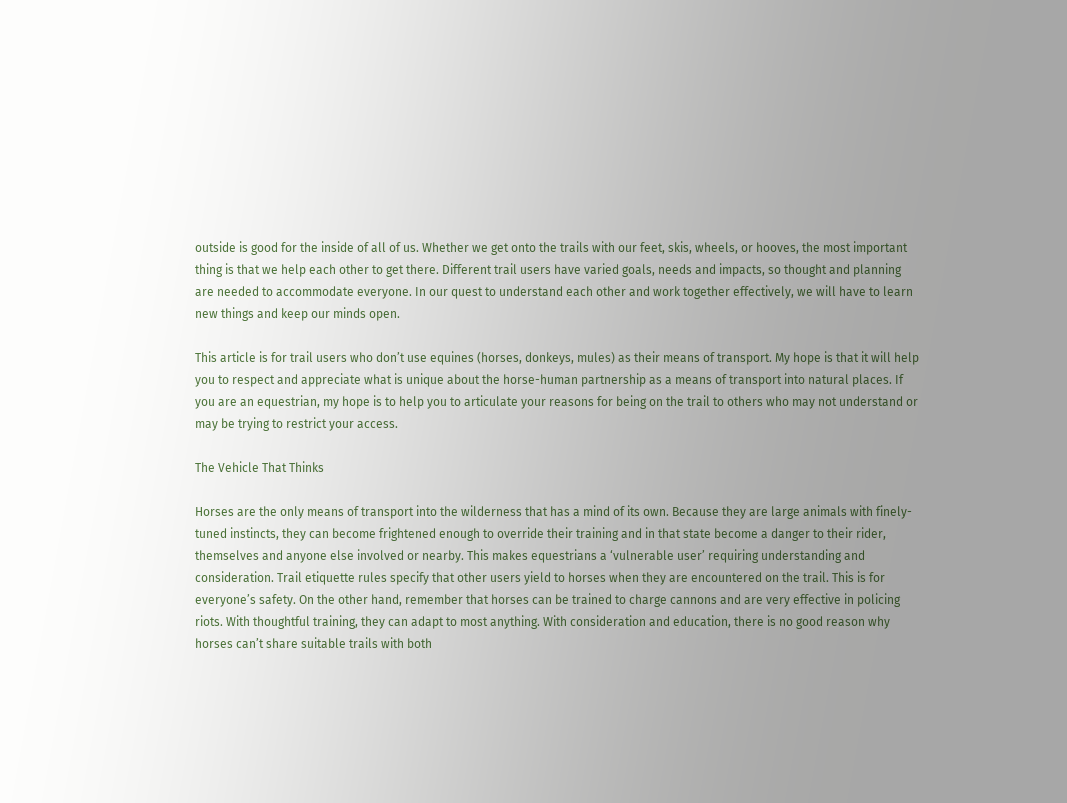outside is good for the inside of all of us. Whether we get onto the trails with our feet, skis, wheels, or hooves, the most important thing is that we help each other to get there. Different trail users have varied goals, needs and impacts, so thought and planning are needed to accommodate everyone. In our quest to understand each other and work together effectively, we will have to learn new things and keep our minds open.

This article is for trail users who don’t use equines (horses, donkeys, mules) as their means of transport. My hope is that it will help you to respect and appreciate what is unique about the horse-human partnership as a means of transport into natural places. If you are an equestrian, my hope is to help you to articulate your reasons for being on the trail to others who may not understand or may be trying to restrict your access.

The Vehicle That Thinks

Horses are the only means of transport into the wilderness that has a mind of its own. Because they are large animals with finely-tuned instincts, they can become frightened enough to override their training and in that state become a danger to their rider, themselves and anyone else involved or nearby. This makes equestrians a ‘vulnerable user’ requiring understanding and consideration. Trail etiquette rules specify that other users yield to horses when they are encountered on the trail. This is for everyone’s safety. On the other hand, remember that horses can be trained to charge cannons and are very effective in policing riots. With thoughtful training, they can adapt to most anything. With consideration and education, there is no good reason why horses can’t share suitable trails with both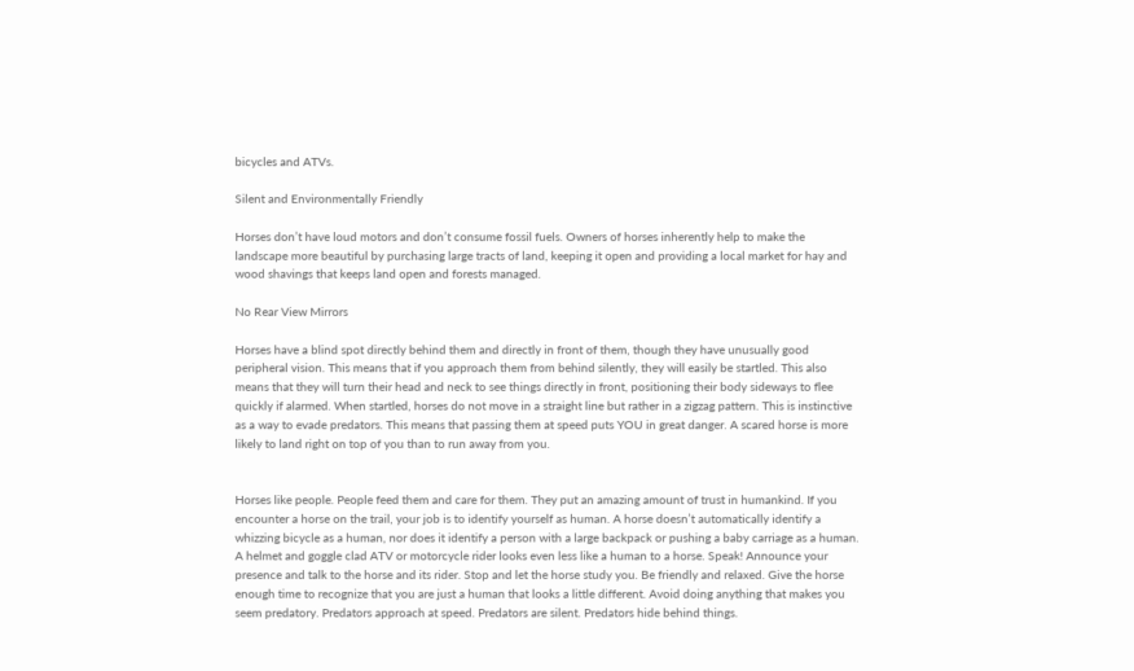bicycles and ATVs.

Silent and Environmentally Friendly

Horses don’t have loud motors and don’t consume fossil fuels. Owners of horses inherently help to make the landscape more beautiful by purchasing large tracts of land, keeping it open and providing a local market for hay and wood shavings that keeps land open and forests managed.

No Rear View Mirrors

Horses have a blind spot directly behind them and directly in front of them, though they have unusually good peripheral vision. This means that if you approach them from behind silently, they will easily be startled. This also means that they will turn their head and neck to see things directly in front, positioning their body sideways to flee quickly if alarmed. When startled, horses do not move in a straight line but rather in a zigzag pattern. This is instinctive as a way to evade predators. This means that passing them at speed puts YOU in great danger. A scared horse is more likely to land right on top of you than to run away from you.


Horses like people. People feed them and care for them. They put an amazing amount of trust in humankind. If you encounter a horse on the trail, your job is to identify yourself as human. A horse doesn’t automatically identify a whizzing bicycle as a human, nor does it identify a person with a large backpack or pushing a baby carriage as a human. A helmet and goggle clad ATV or motorcycle rider looks even less like a human to a horse. Speak! Announce your presence and talk to the horse and its rider. Stop and let the horse study you. Be friendly and relaxed. Give the horse enough time to recognize that you are just a human that looks a little different. Avoid doing anything that makes you seem predatory. Predators approach at speed. Predators are silent. Predators hide behind things.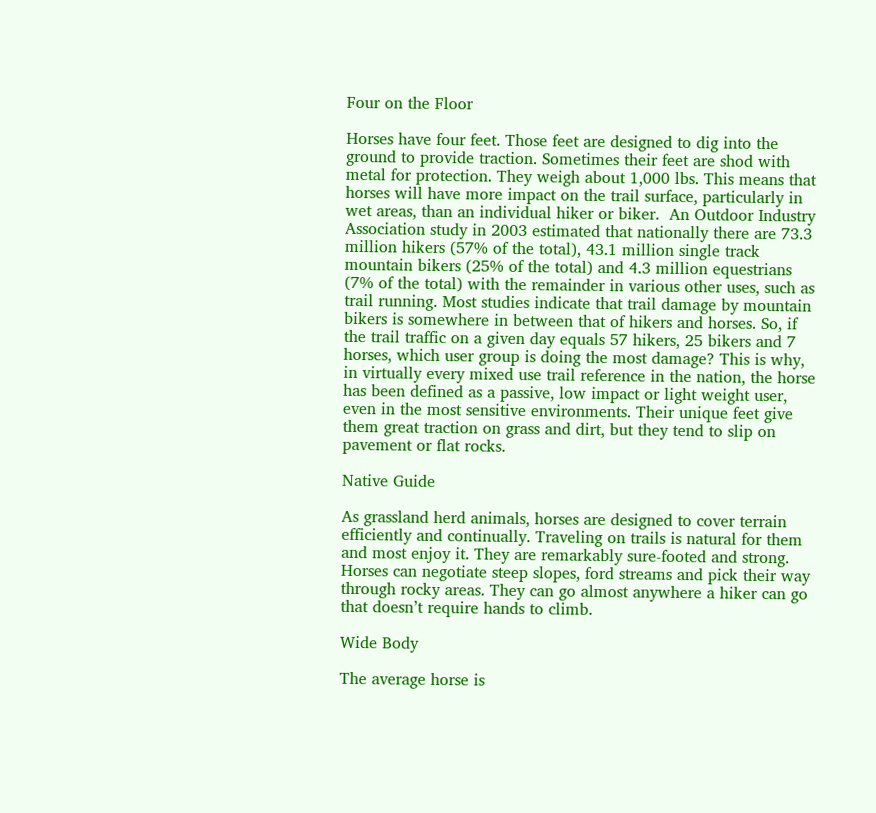Four on the Floor

Horses have four feet. Those feet are designed to dig into the ground to provide traction. Sometimes their feet are shod with metal for protection. They weigh about 1,000 lbs. This means that horses will have more impact on the trail surface, particularly in wet areas, than an individual hiker or biker.  An Outdoor Industry Association study in 2003 estimated that nationally there are 73.3 million hikers (57% of the total), 43.1 million single track mountain bikers (25% of the total) and 4.3 million equestrians (7% of the total) with the remainder in various other uses, such as trail running. Most studies indicate that trail damage by mountain bikers is somewhere in between that of hikers and horses. So, if the trail traffic on a given day equals 57 hikers, 25 bikers and 7 horses, which user group is doing the most damage? This is why, in virtually every mixed use trail reference in the nation, the horse has been defined as a passive, low impact or light weight user, even in the most sensitive environments. Their unique feet give them great traction on grass and dirt, but they tend to slip on pavement or flat rocks.

Native Guide

As grassland herd animals, horses are designed to cover terrain efficiently and continually. Traveling on trails is natural for them and most enjoy it. They are remarkably sure-footed and strong. Horses can negotiate steep slopes, ford streams and pick their way through rocky areas. They can go almost anywhere a hiker can go that doesn’t require hands to climb.

Wide Body

The average horse is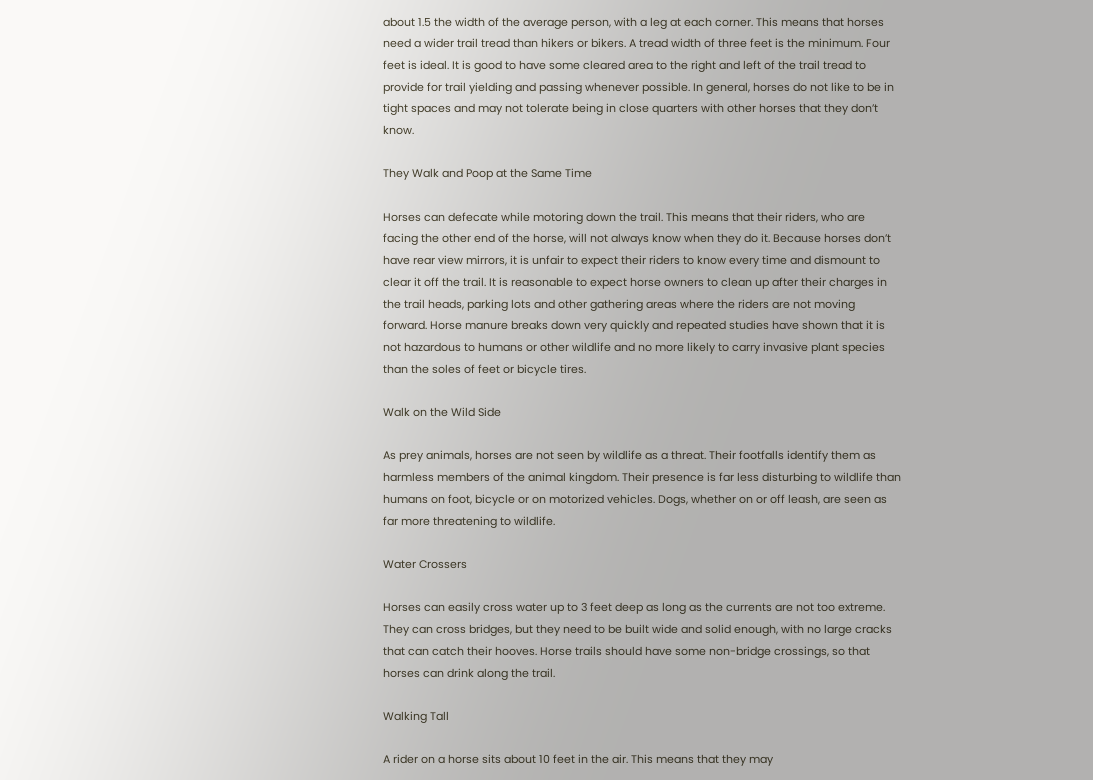about 1.5 the width of the average person, with a leg at each corner. This means that horses need a wider trail tread than hikers or bikers. A tread width of three feet is the minimum. Four feet is ideal. It is good to have some cleared area to the right and left of the trail tread to provide for trail yielding and passing whenever possible. In general, horses do not like to be in tight spaces and may not tolerate being in close quarters with other horses that they don’t know.

They Walk and Poop at the Same Time

Horses can defecate while motoring down the trail. This means that their riders, who are facing the other end of the horse, will not always know when they do it. Because horses don’t have rear view mirrors, it is unfair to expect their riders to know every time and dismount to clear it off the trail. It is reasonable to expect horse owners to clean up after their charges in the trail heads, parking lots and other gathering areas where the riders are not moving forward. Horse manure breaks down very quickly and repeated studies have shown that it is not hazardous to humans or other wildlife and no more likely to carry invasive plant species than the soles of feet or bicycle tires.

Walk on the Wild Side

As prey animals, horses are not seen by wildlife as a threat. Their footfalls identify them as harmless members of the animal kingdom. Their presence is far less disturbing to wildlife than humans on foot, bicycle or on motorized vehicles. Dogs, whether on or off leash, are seen as far more threatening to wildlife.

Water Crossers

Horses can easily cross water up to 3 feet deep as long as the currents are not too extreme. They can cross bridges, but they need to be built wide and solid enough, with no large cracks that can catch their hooves. Horse trails should have some non-bridge crossings, so that horses can drink along the trail.

Walking Tall

A rider on a horse sits about 10 feet in the air. This means that they may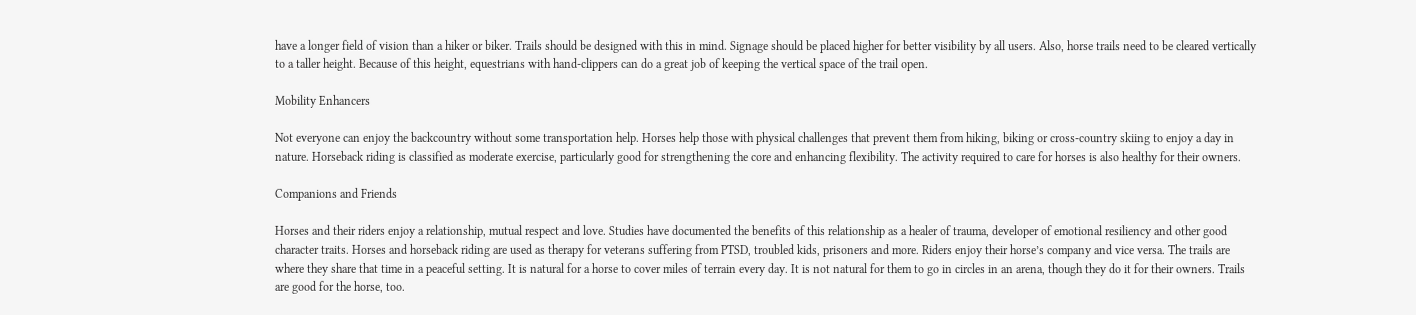have a longer field of vision than a hiker or biker. Trails should be designed with this in mind. Signage should be placed higher for better visibility by all users. Also, horse trails need to be cleared vertically to a taller height. Because of this height, equestrians with hand-clippers can do a great job of keeping the vertical space of the trail open.

Mobility Enhancers

Not everyone can enjoy the backcountry without some transportation help. Horses help those with physical challenges that prevent them from hiking, biking or cross-country skiing to enjoy a day in nature. Horseback riding is classified as moderate exercise, particularly good for strengthening the core and enhancing flexibility. The activity required to care for horses is also healthy for their owners.

Companions and Friends

Horses and their riders enjoy a relationship, mutual respect and love. Studies have documented the benefits of this relationship as a healer of trauma, developer of emotional resiliency and other good character traits. Horses and horseback riding are used as therapy for veterans suffering from PTSD, troubled kids, prisoners and more. Riders enjoy their horse’s company and vice versa. The trails are where they share that time in a peaceful setting. It is natural for a horse to cover miles of terrain every day. It is not natural for them to go in circles in an arena, though they do it for their owners. Trails are good for the horse, too.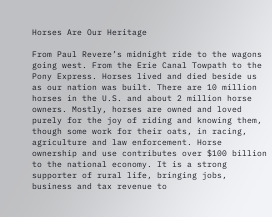Horses Are Our Heritage

From Paul Revere’s midnight ride to the wagons going west. From the Erie Canal Towpath to the Pony Express. Horses lived and died beside us as our nation was built. There are 10 million horses in the U.S. and about 2 million horse owners. Mostly, horses are owned and loved purely for the joy of riding and knowing them, though some work for their oats, in racing, agriculture and law enforcement. Horse ownership and use contributes over $100 billion to the national economy. It is a strong supporter of rural life, bringing jobs, business and tax revenue to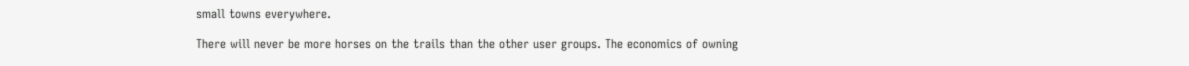small towns everywhere.

There will never be more horses on the trails than the other user groups. The economics of owning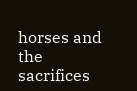horses and the sacrifices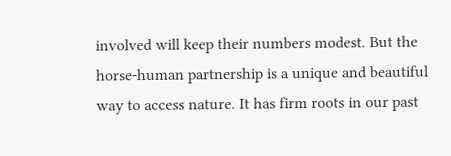involved will keep their numbers modest. But the horse-human partnership is a unique and beautiful way to access nature. It has firm roots in our past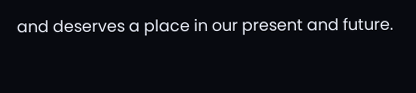and deserves a place in our present and future.